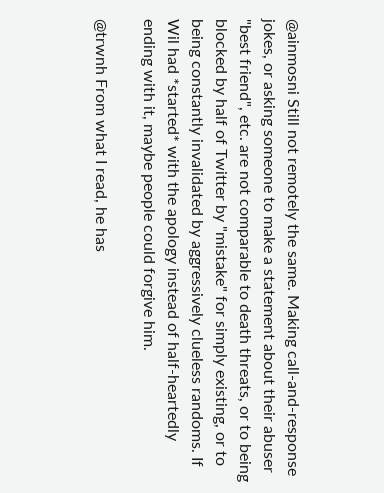@ainmosni Still not remotely the same. Making call-and-response jokes, or asking someone to make a statement about their abuser "best friend", etc. are not comparable to death threats, or to being blocked by half of Twitter by "mistake" for simply existing, or to being constantly invalidated by aggressively clueless randoms. If Wil had *started* with the apology instead of half-heartedly ending with it, maybe people could forgive him.

@trwnh From what I read, he has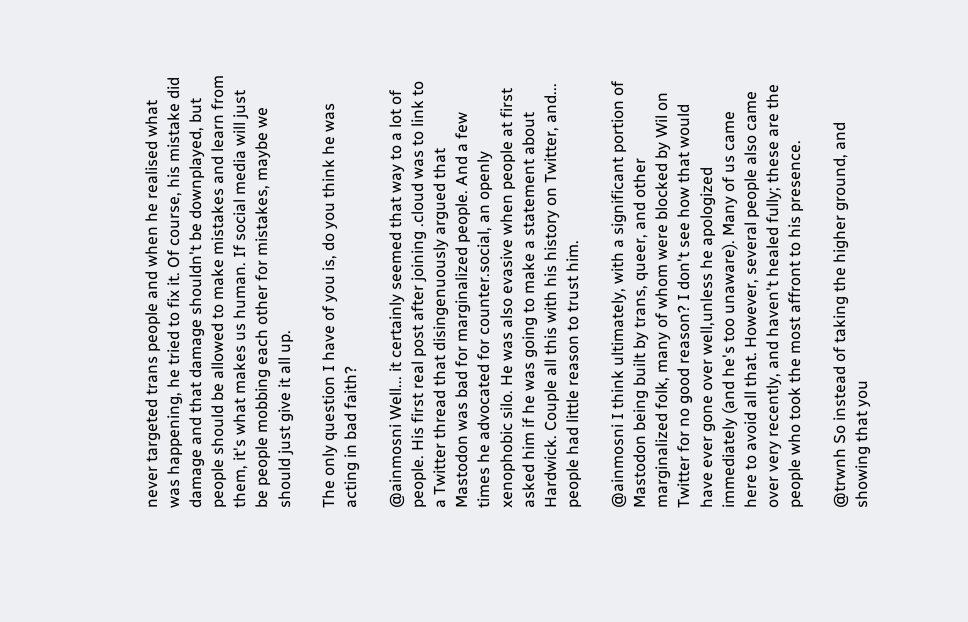never targeted trans people and when he realised what was happening, he tried to fix it. Of course, his mistake did damage and that damage shouldn't be downplayed, but people should be allowed to make mistakes and learn from them, it's what makes us human. If social media will just be people mobbing each other for mistakes, maybe we should just give it all up.

The only question I have of you is, do you think he was acting in bad faith?

@ainmosni Well... it certainly seemed that way to a lot of people. His first real post after joining .cloud was to link to a Twitter thread that disingenuously argued that Mastodon was bad for marginalized people. And a few times he advocated for counter.social, an openly xenophobic silo. He was also evasive when people at first asked him if he was going to make a statement about Hardwick. Couple all this with his history on Twitter, and... people had little reason to trust him.

@ainmosni I think ultimately, with a significant portion of Mastodon being built by trans, queer, and other marginalized folk, many of whom were blocked by Wil on Twitter for no good reason? I don't see how that would have ever gone over well,unless he apologized immediately (and he's too unaware). Many of us came here to avoid all that. However, several people also came over very recently, and haven't healed fully; these are the people who took the most affront to his presence.

@trwnh So instead of taking the higher ground, and showing that you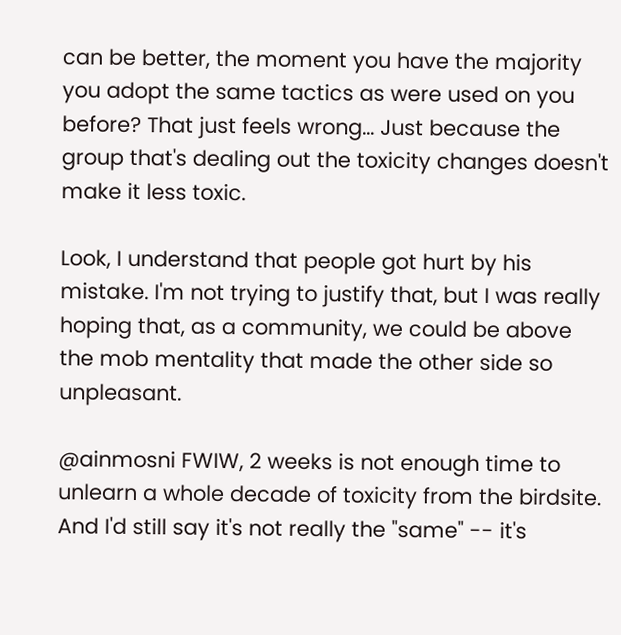can be better, the moment you have the majority you adopt the same tactics as were used on you before? That just feels wrong... Just because the group that's dealing out the toxicity changes doesn't make it less toxic.

Look, I understand that people got hurt by his mistake. I'm not trying to justify that, but I was really hoping that, as a community, we could be above the mob mentality that made the other side so unpleasant.

@ainmosni FWIW, 2 weeks is not enough time to unlearn a whole decade of toxicity from the birdsite. And I'd still say it's not really the "same" -- it's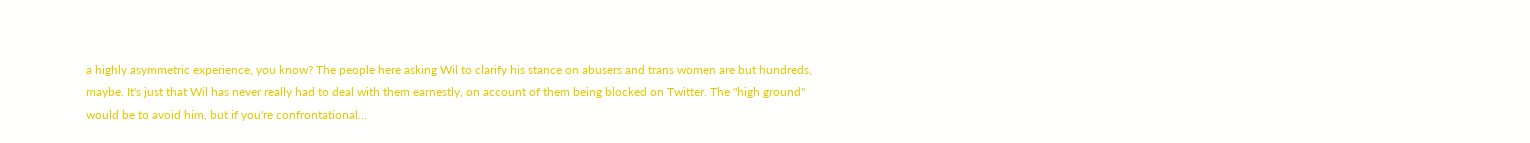a highly asymmetric experience, you know? The people here asking Wil to clarify his stance on abusers and trans women are but hundreds, maybe. It's just that Wil has never really had to deal with them earnestly, on account of them being blocked on Twitter. The "high ground" would be to avoid him, but if you're confrontational...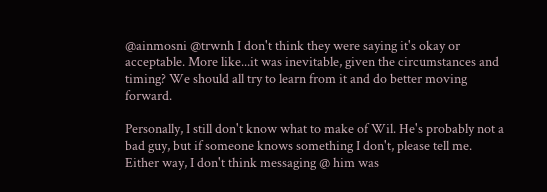@ainmosni @trwnh I don't think they were saying it's okay or acceptable. More like...it was inevitable, given the circumstances and timing? We should all try to learn from it and do better moving forward.

Personally, I still don't know what to make of Wil. He's probably not a bad guy, but if someone knows something I don't, please tell me. Either way, I don't think messaging @ him was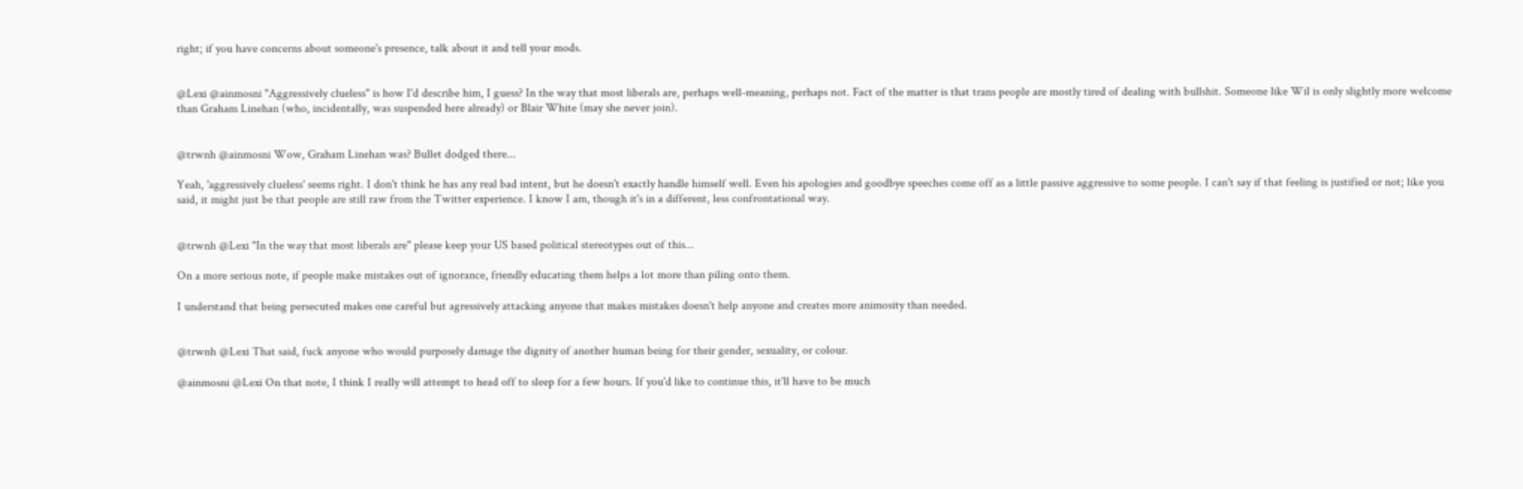right; if you have concerns about someone's presence, talk about it and tell your mods.


@Lexi @ainmosni "Aggressively clueless" is how I'd describe him, I guess? In the way that most liberals are, perhaps well-meaning, perhaps not. Fact of the matter is that trans people are mostly tired of dealing with bullshit. Someone like Wil is only slightly more welcome than Graham Linehan (who, incidentally, was suspended here already) or Blair White (may she never join).


@trwnh @ainmosni Wow, Graham Linehan was? Bullet dodged there...

Yeah, 'aggressively clueless' seems right. I don't think he has any real bad intent, but he doesn't exactly handle himself well. Even his apologies and goodbye speeches come off as a little passive aggressive to some people. I can't say if that feeling is justified or not; like you said, it might just be that people are still raw from the Twitter experience. I know I am, though it's in a different, less confrontational way.


@trwnh @Lexi "In the way that most liberals are" please keep your US based political stereotypes out of this...

On a more serious note, if people make mistakes out of ignorance, friendly educating them helps a lot more than piling onto them.

I understand that being persecuted makes one careful but agressively attacking anyone that makes mistakes doesn't help anyone and creates more animosity than needed.


@trwnh @Lexi That said, fuck anyone who would purposely damage the dignity of another human being for their gender, sexuality, or colour.

@ainmosni @Lexi On that note, I think I really will attempt to head off to sleep for a few hours. If you'd like to continue this, it'll have to be much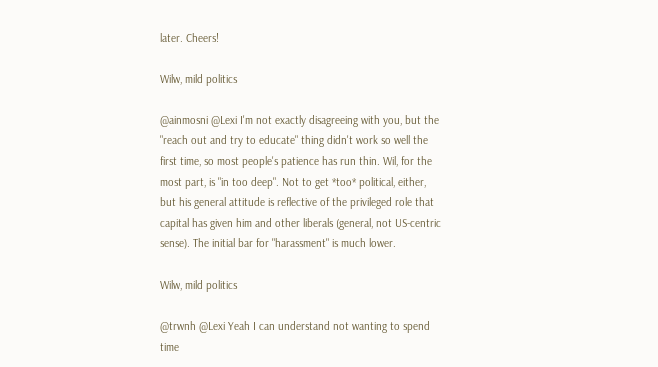later. Cheers!

Wilw, mild politics

@ainmosni @Lexi I'm not exactly disagreeing with you, but the "reach out and try to educate" thing didn't work so well the first time, so most people's patience has run thin. Wil, for the most part, is "in too deep". Not to get *too* political, either, but his general attitude is reflective of the privileged role that capital has given him and other liberals (general, not US-centric sense). The initial bar for "harassment" is much lower.

Wilw, mild politics

@trwnh @Lexi Yeah I can understand not wanting to spend time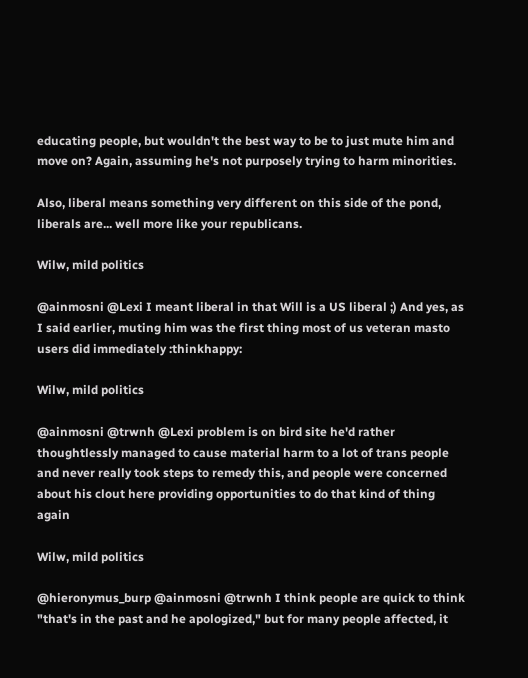educating people, but wouldn't the best way to be to just mute him and move on? Again, assuming he's not purposely trying to harm minorities.

Also, liberal means something very different on this side of the pond, liberals are... well more like your republicans.

Wilw, mild politics

@ainmosni @Lexi I meant liberal in that Will is a US liberal ;) And yes, as I said earlier, muting him was the first thing most of us veteran masto users did immediately :thinkhappy:

Wilw, mild politics

@ainmosni @trwnh @Lexi problem is on bird site he'd rather thoughtlessly managed to cause material harm to a lot of trans people and never really took steps to remedy this, and people were concerned about his clout here providing opportunities to do that kind of thing again

Wilw, mild politics

@hieronymus_burp @ainmosni @trwnh I think people are quick to think "that's in the past and he apologized," but for many people affected, it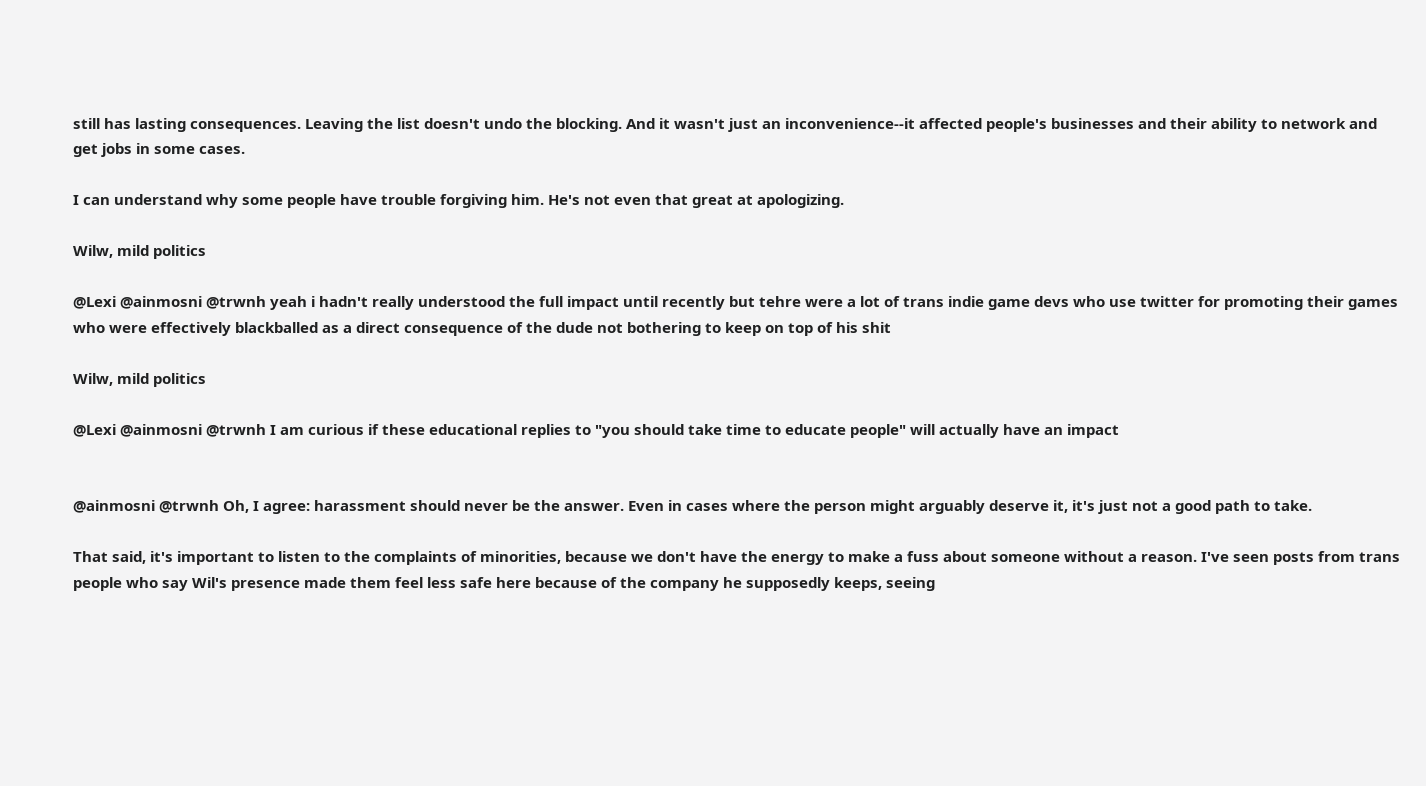still has lasting consequences. Leaving the list doesn't undo the blocking. And it wasn't just an inconvenience--it affected people's businesses and their ability to network and get jobs in some cases.

I can understand why some people have trouble forgiving him. He's not even that great at apologizing.

Wilw, mild politics

@Lexi @ainmosni @trwnh yeah i hadn't really understood the full impact until recently but tehre were a lot of trans indie game devs who use twitter for promoting their games who were effectively blackballed as a direct consequence of the dude not bothering to keep on top of his shit

Wilw, mild politics

@Lexi @ainmosni @trwnh I am curious if these educational replies to "you should take time to educate people" will actually have an impact


@ainmosni @trwnh Oh, I agree: harassment should never be the answer. Even in cases where the person might arguably deserve it, it's just not a good path to take.

That said, it's important to listen to the complaints of minorities, because we don't have the energy to make a fuss about someone without a reason. I've seen posts from trans people who say Wil's presence made them feel less safe here because of the company he supposedly keeps, seeing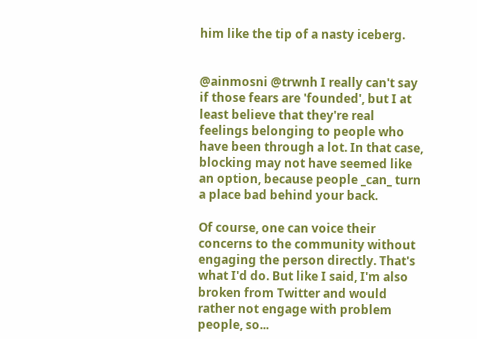him like the tip of a nasty iceberg.


@ainmosni @trwnh I really can't say if those fears are 'founded', but I at least believe that they're real feelings belonging to people who have been through a lot. In that case, blocking may not have seemed like an option, because people _can_ turn a place bad behind your back.

Of course, one can voice their concerns to the community without engaging the person directly. That's what I'd do. But like I said, I'm also broken from Twitter and would rather not engage with problem people, so...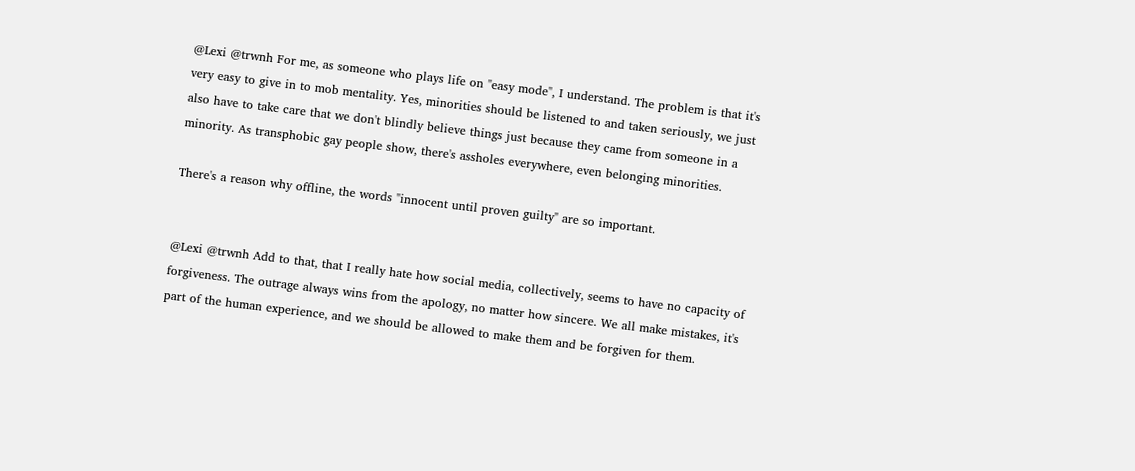@Lexi @trwnh For me, as someone who plays life on "easy mode", I understand. The problem is that it's very easy to give in to mob mentality. Yes, minorities should be listened to and taken seriously, we just also have to take care that we don't blindly believe things just because they came from someone in a minority. As transphobic gay people show, there's assholes everywhere, even belonging minorities.

There's a reason why offline, the words "innocent until proven guilty" are so important.


@Lexi @trwnh Add to that, that I really hate how social media, collectively, seems to have no capacity of forgiveness. The outrage always wins from the apology, no matter how sincere. We all make mistakes, it's part of the human experience, and we should be allowed to make them and be forgiven for them.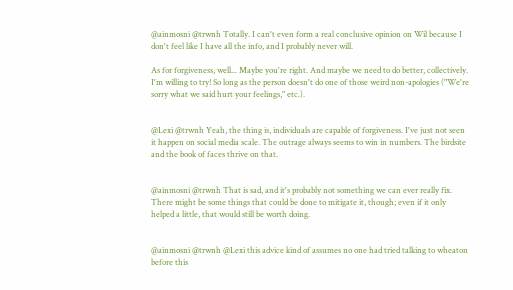@ainmosni @trwnh Totally. I can't even form a real conclusive opinion on Wil because I don't feel like I have all the info, and I probably never will.

As for forgiveness, well... Maybe you're right. And maybe we need to do better, collectively. I'm willing to try! So long as the person doesn't do one of those weird non-apologies ("We're sorry what we said hurt your feelings," etc.).


@Lexi @trwnh Yeah, the thing is, individuals are capable of forgiveness. I've just not seen it happen on social media scale. The outrage always seems to win in numbers. The birdsite and the book of faces thrive on that.


@ainmosni @trwnh That is sad, and it's probably not something we can ever really fix. There might be some things that could be done to mitigate it, though; even if it only helped a little, that would still be worth doing.


@ainmosni @trwnh @Lexi this advice kind of assumes no one had tried talking to wheaton before this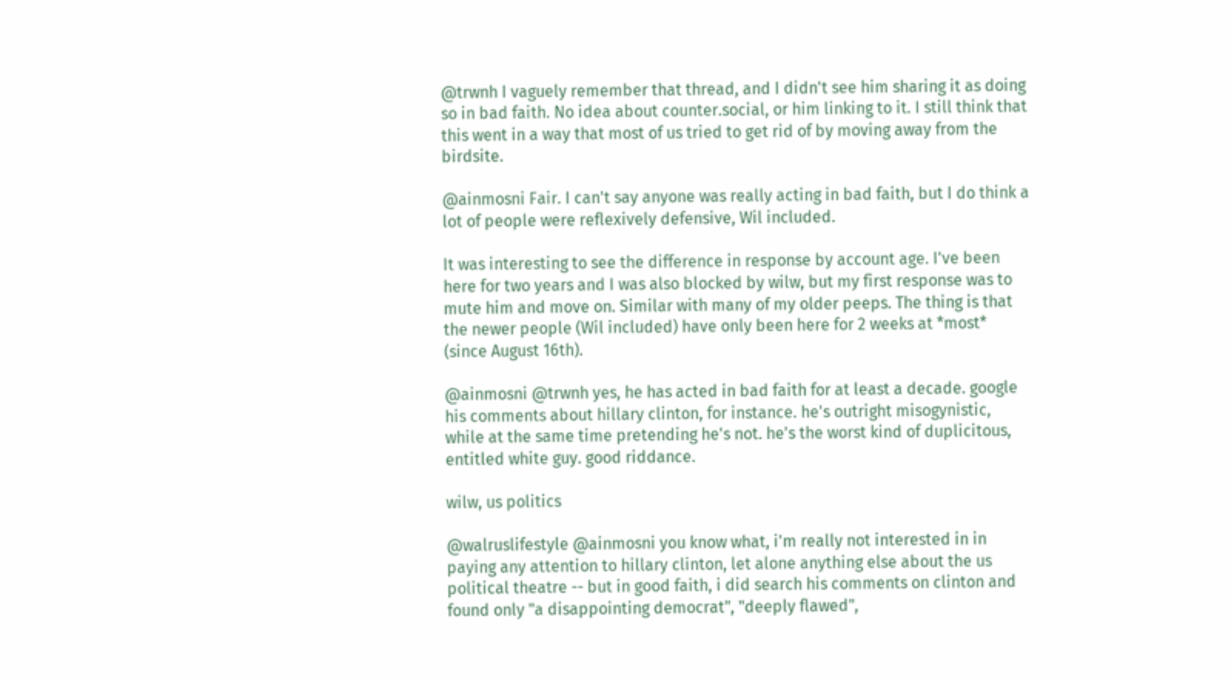@trwnh I vaguely remember that thread, and I didn't see him sharing it as doing so in bad faith. No idea about counter.social, or him linking to it. I still think that this went in a way that most of us tried to get rid of by moving away from the birdsite.

@ainmosni Fair. I can't say anyone was really acting in bad faith, but I do think a lot of people were reflexively defensive, Wil included.

It was interesting to see the difference in response by account age. I've been here for two years and I was also blocked by wilw, but my first response was to mute him and move on. Similar with many of my older peeps. The thing is that the newer people (Wil included) have only been here for 2 weeks at *most* (since August 16th).

@ainmosni @trwnh yes, he has acted in bad faith for at least a decade. google his comments about hillary clinton, for instance. he's outright misogynistic, while at the same time pretending he's not. he's the worst kind of duplicitous, entitled white guy. good riddance.

wilw, us politics

@walruslifestyle @ainmosni you know what, i'm really not interested in in paying any attention to hillary clinton, let alone anything else about the us political theatre -- but in good faith, i did search his comments on clinton and found only "a disappointing democrat", "deeply flawed",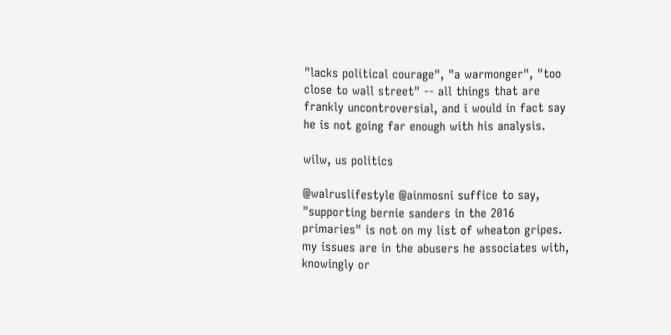"lacks political courage", "a warmonger", "too close to wall street" -- all things that are frankly uncontroversial, and i would in fact say he is not going far enough with his analysis.

wilw, us politics

@walruslifestyle @ainmosni suffice to say, "supporting bernie sanders in the 2016 primaries" is not on my list of wheaton gripes. my issues are in the abusers he associates with, knowingly or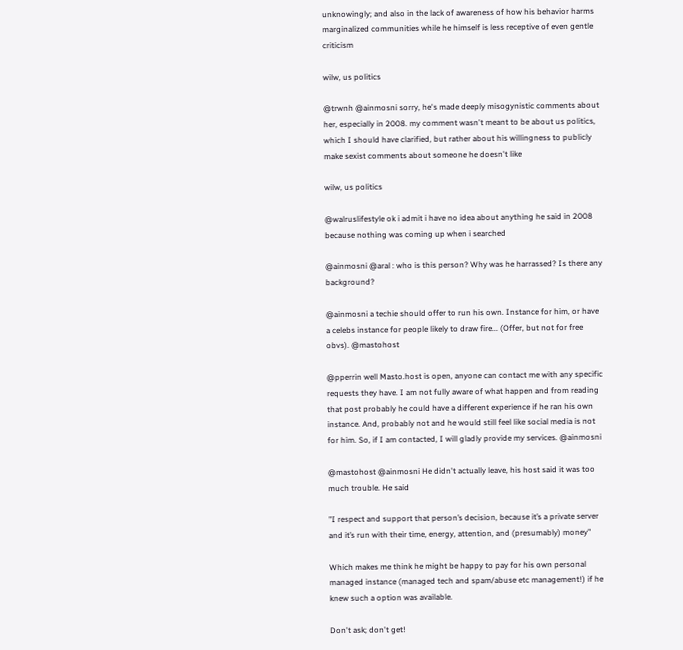unknowingly; and also in the lack of awareness of how his behavior harms marginalized communities while he himself is less receptive of even gentle criticism

wilw, us politics

@trwnh @ainmosni sorry, he's made deeply misogynistic comments about her, especially in 2008. my comment wasn't meant to be about us politics, which I should have clarified, but rather about his willingness to publicly make sexist comments about someone he doesn't like

wilw, us politics

@walruslifestyle ok i admit i have no idea about anything he said in 2008 because nothing was coming up when i searched

@ainmosni @aral : who is this person? Why was he harrassed? Is there any background?

@ainmosni a techie should offer to run his own. Instance for him, or have a celebs instance for people likely to draw fire... (Offer, but not for free obvs). @mastohost

@pperrin well Masto.host is open, anyone can contact me with any specific requests they have. I am not fully aware of what happen and from reading that post probably he could have a different experience if he ran his own instance. And, probably not and he would still feel like social media is not for him. So, if I am contacted, I will gladly provide my services. @ainmosni

@mastohost @ainmosni He didn't actually leave, his host said it was too much trouble. He said

"I respect and support that person’s decision, because it’s a private server and it’s run with their time, energy, attention, and (presumably) money"

Which makes me think he might be happy to pay for his own personal managed instance (managed tech and spam/abuse etc management!) if he knew such a option was available.

Don't ask; don't get!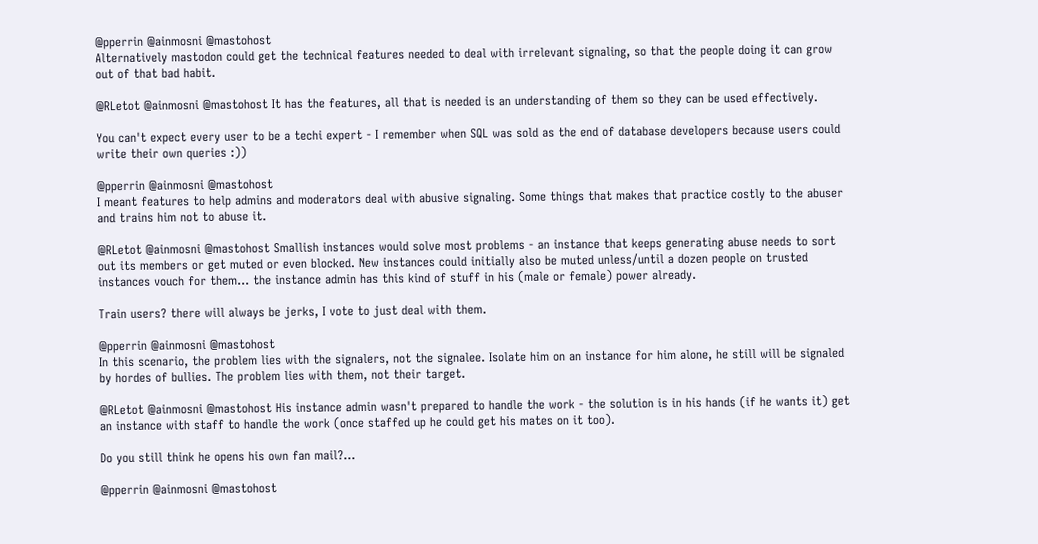@pperrin @ainmosni @mastohost
Alternatively mastodon could get the technical features needed to deal with irrelevant signaling, so that the people doing it can grow out of that bad habit.

@RLetot @ainmosni @mastohost It has the features, all that is needed is an understanding of them so they can be used effectively.

You can't expect every user to be a techi expert - I remember when SQL was sold as the end of database developers because users could write their own queries :))

@pperrin @ainmosni @mastohost
I meant features to help admins and moderators deal with abusive signaling. Some things that makes that practice costly to the abuser and trains him not to abuse it.

@RLetot @ainmosni @mastohost Smallish instances would solve most problems - an instance that keeps generating abuse needs to sort out its members or get muted or even blocked. New instances could initially also be muted unless/until a dozen people on trusted instances vouch for them... the instance admin has this kind of stuff in his (male or female) power already.

Train users? there will always be jerks, I vote to just deal with them.

@pperrin @ainmosni @mastohost
In this scenario, the problem lies with the signalers, not the signalee. Isolate him on an instance for him alone, he still will be signaled by hordes of bullies. The problem lies with them, not their target.

@RLetot @ainmosni @mastohost His instance admin wasn't prepared to handle the work - the solution is in his hands (if he wants it) get an instance with staff to handle the work (once staffed up he could get his mates on it too).

Do you still think he opens his own fan mail?...

@pperrin @ainmosni @mastohost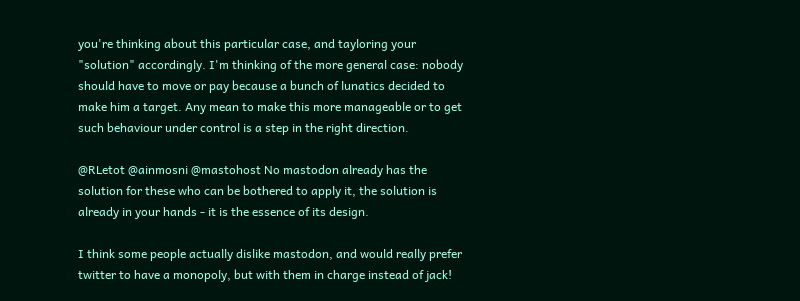you're thinking about this particular case, and tayloring your "solution" accordingly. I'm thinking of the more general case: nobody should have to move or pay because a bunch of lunatics decided to make him a target. Any mean to make this more manageable or to get such behaviour under control is a step in the right direction.

@RLetot @ainmosni @mastohost No mastodon already has the solution for these who can be bothered to apply it, the solution is already in your hands - it is the essence of its design.

I think some people actually dislike mastodon, and would really prefer
twitter to have a monopoly, but with them in charge instead of jack!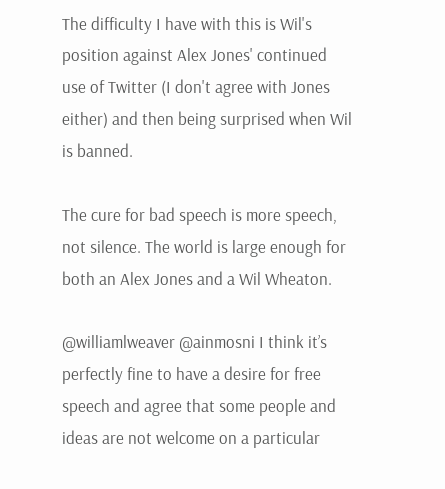The difficulty I have with this is Wil's position against Alex Jones' continued use of Twitter (I don't agree with Jones either) and then being surprised when Wil is banned.

The cure for bad speech is more speech, not silence. The world is large enough for both an Alex Jones and a Wil Wheaton.

@williamlweaver @ainmosni I think it’s perfectly fine to have a desire for free speech and agree that some people and ideas are not welcome on a particular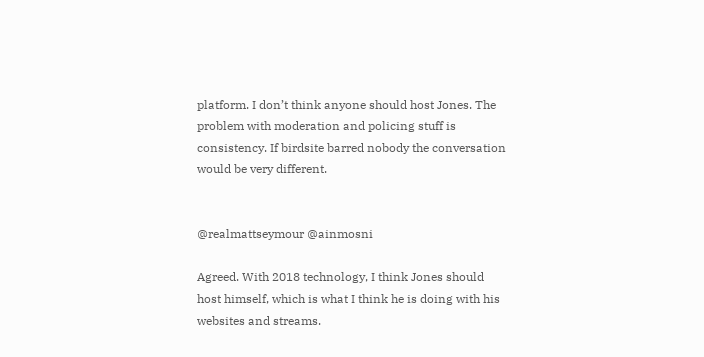platform. I don’t think anyone should host Jones. The problem with moderation and policing stuff is consistency. If birdsite barred nobody the conversation would be very different.


@realmattseymour @ainmosni

Agreed. With 2018 technology, I think Jones should host himself, which is what I think he is doing with his websites and streams.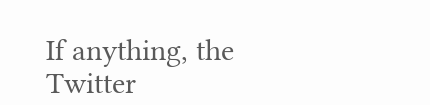If anything, the Twitter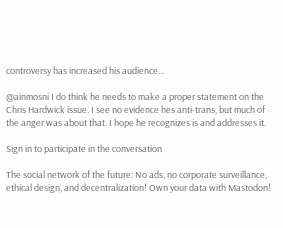controversy has increased his audience...

@ainmosni I do think he needs to make a proper statement on the Chris Hardwick issue. I see no evidence hes anti-trans, but much of the anger was about that. I hope he recognizes is and addresses it.

Sign in to participate in the conversation

The social network of the future: No ads, no corporate surveillance, ethical design, and decentralization! Own your data with Mastodon!